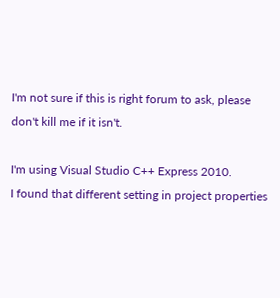I'm not sure if this is right forum to ask, please don't kill me if it isn't.

I'm using Visual Studio C++ Express 2010.
I found that different setting in project properties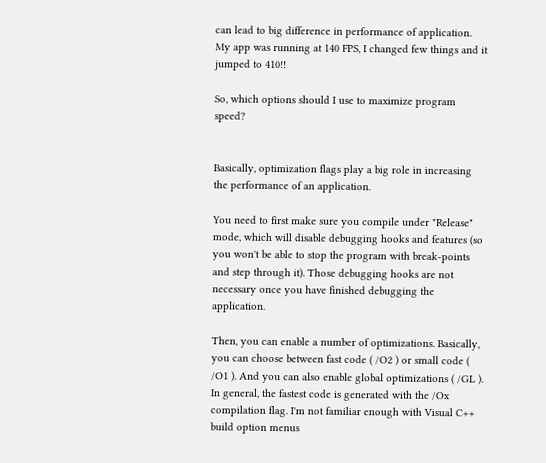can lead to big difference in performance of application. My app was running at 140 FPS, I changed few things and it jumped to 410!!

So, which options should I use to maximize program speed?


Basically, optimization flags play a big role in increasing the performance of an application.

You need to first make sure you compile under "Release" mode, which will disable debugging hooks and features (so you won't be able to stop the program with break-points and step through it). Those debugging hooks are not necessary once you have finished debugging the application.

Then, you can enable a number of optimizations. Basically, you can choose between fast code ( /O2 ) or small code ( /O1 ). And you can also enable global optimizations ( /GL ). In general, the fastest code is generated with the /Ox compilation flag. I'm not familiar enough with Visual C++ build option menus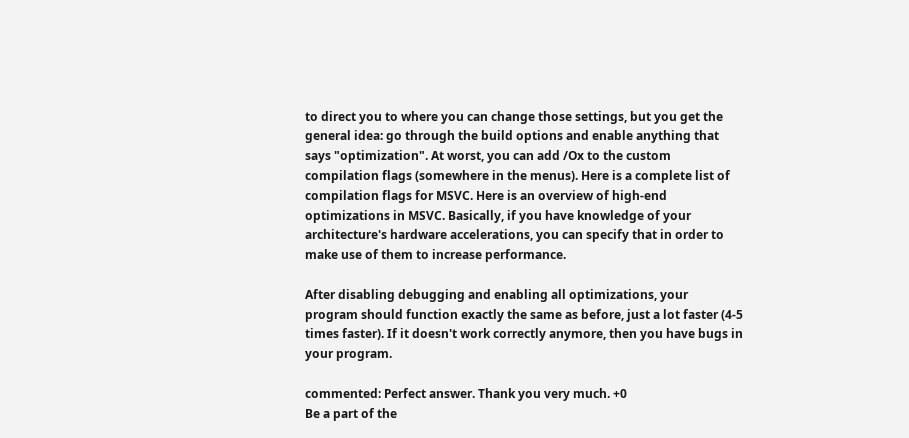to direct you to where you can change those settings, but you get the general idea: go through the build options and enable anything that says "optimization". At worst, you can add /Ox to the custom compilation flags (somewhere in the menus). Here is a complete list of compilation flags for MSVC. Here is an overview of high-end optimizations in MSVC. Basically, if you have knowledge of your architecture's hardware accelerations, you can specify that in order to make use of them to increase performance.

After disabling debugging and enabling all optimizations, your program should function exactly the same as before, just a lot faster (4-5 times faster). If it doesn't work correctly anymore, then you have bugs in your program.

commented: Perfect answer. Thank you very much. +0
Be a part of the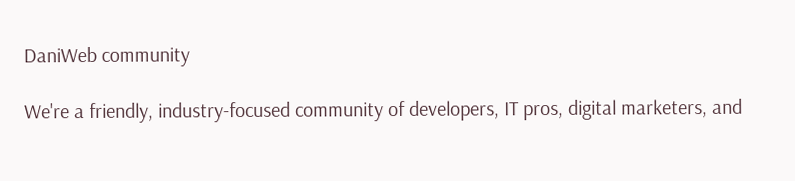DaniWeb community

We're a friendly, industry-focused community of developers, IT pros, digital marketers, and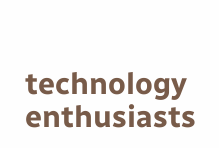technology enthusiasts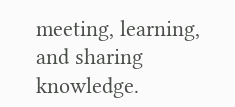meeting, learning, and sharing knowledge.